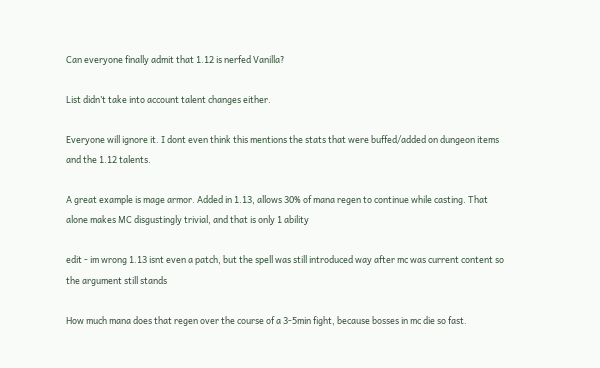Can everyone finally admit that 1.12 is nerfed Vanilla?

List didn’t take into account talent changes either.

Everyone will ignore it. I dont even think this mentions the stats that were buffed/added on dungeon items and the 1.12 talents.

A great example is mage armor. Added in 1.13, allows 30% of mana regen to continue while casting. That alone makes MC disgustingly trivial, and that is only 1 ability

edit - im wrong 1.13 isnt even a patch, but the spell was still introduced way after mc was current content so the argument still stands

How much mana does that regen over the course of a 3-5min fight, because bosses in mc die so fast.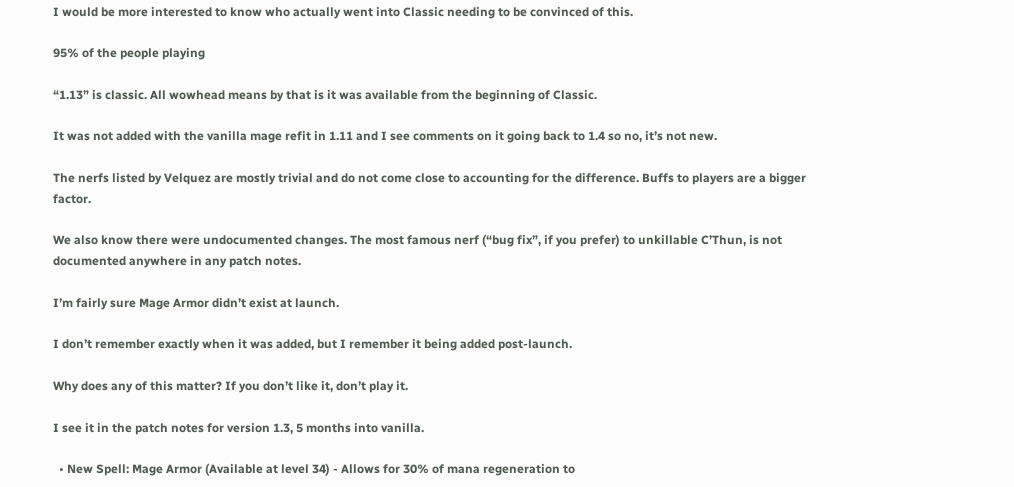I would be more interested to know who actually went into Classic needing to be convinced of this.

95% of the people playing

“1.13” is classic. All wowhead means by that is it was available from the beginning of Classic.

It was not added with the vanilla mage refit in 1.11 and I see comments on it going back to 1.4 so no, it’s not new.

The nerfs listed by Velquez are mostly trivial and do not come close to accounting for the difference. Buffs to players are a bigger factor.

We also know there were undocumented changes. The most famous nerf (“bug fix”, if you prefer) to unkillable C’Thun, is not documented anywhere in any patch notes.

I’m fairly sure Mage Armor didn’t exist at launch.

I don’t remember exactly when it was added, but I remember it being added post-launch.

Why does any of this matter? If you don’t like it, don’t play it.

I see it in the patch notes for version 1.3, 5 months into vanilla.

  • New Spell: Mage Armor (Available at level 34) - Allows for 30% of mana regeneration to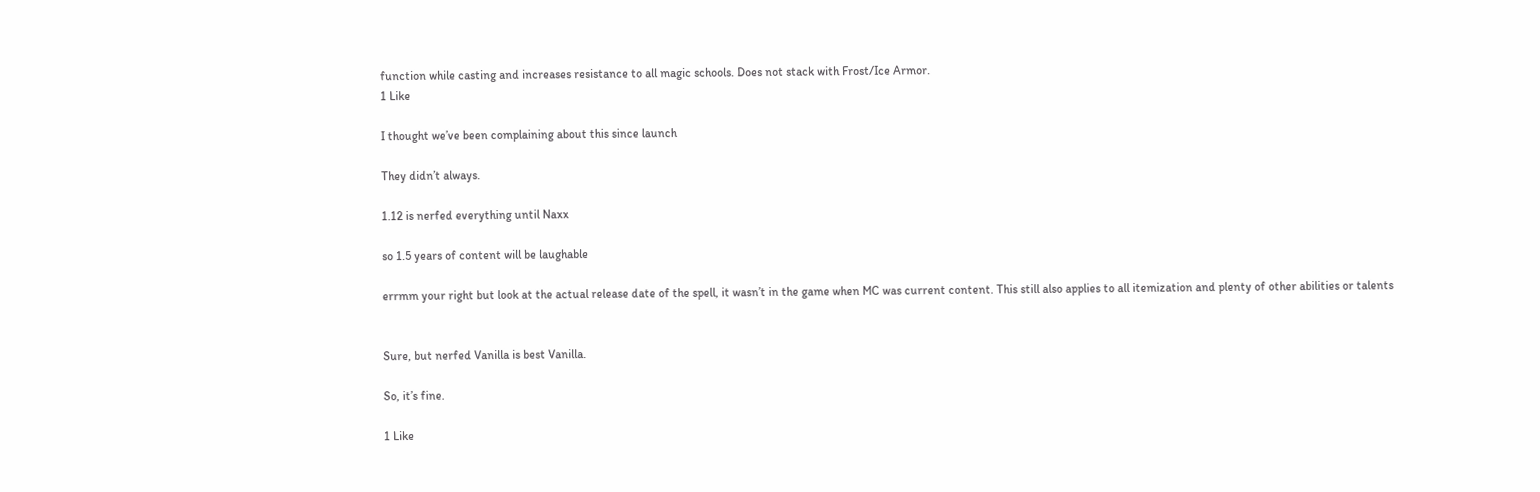function while casting and increases resistance to all magic schools. Does not stack with Frost/Ice Armor.
1 Like

I thought we’ve been complaining about this since launch

They didn’t always.

1.12 is nerfed everything until Naxx

so 1.5 years of content will be laughable

errmm your right but look at the actual release date of the spell, it wasn’t in the game when MC was current content. This still also applies to all itemization and plenty of other abilities or talents


Sure, but nerfed Vanilla is best Vanilla.

So, it’s fine.

1 Like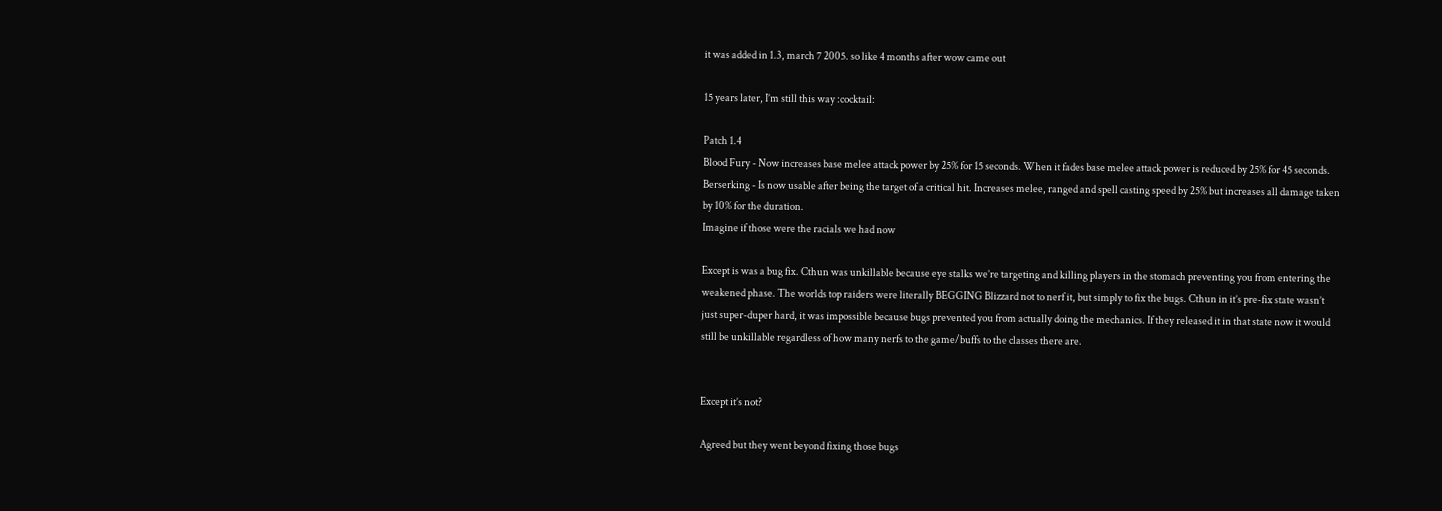it was added in 1.3, march 7 2005. so like 4 months after wow came out

15 years later, I’m still this way :cocktail:

Patch 1.4
Blood Fury - Now increases base melee attack power by 25% for 15 seconds. When it fades base melee attack power is reduced by 25% for 45 seconds.
Berserking - Is now usable after being the target of a critical hit. Increases melee, ranged and spell casting speed by 25% but increases all damage taken by 10% for the duration.
Imagine if those were the racials we had now

Except is was a bug fix. Cthun was unkillable because eye stalks we’re targeting and killing players in the stomach preventing you from entering the weakened phase. The worlds top raiders were literally BEGGING Blizzard not to nerf it, but simply to fix the bugs. Cthun in it’s pre-fix state wasn’t just super-duper hard, it was impossible because bugs prevented you from actually doing the mechanics. If they released it in that state now it would still be unkillable regardless of how many nerfs to the game/buffs to the classes there are.


Except it’s not?

Agreed but they went beyond fixing those bugs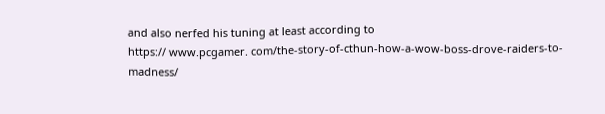and also nerfed his tuning at least according to
https:// www.pcgamer. com/the-story-of-cthun-how-a-wow-boss-drove-raiders-to-madness/